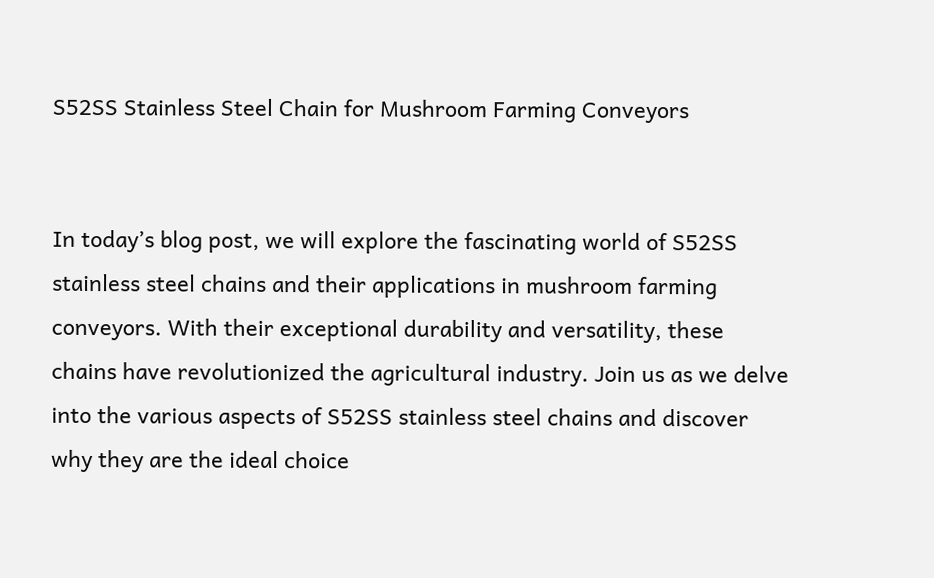S52SS Stainless Steel Chain for Mushroom Farming Conveyors


In today’s blog post, we will explore the fascinating world of S52SS stainless steel chains and their applications in mushroom farming conveyors. With their exceptional durability and versatility, these chains have revolutionized the agricultural industry. Join us as we delve into the various aspects of S52SS stainless steel chains and discover why they are the ideal choice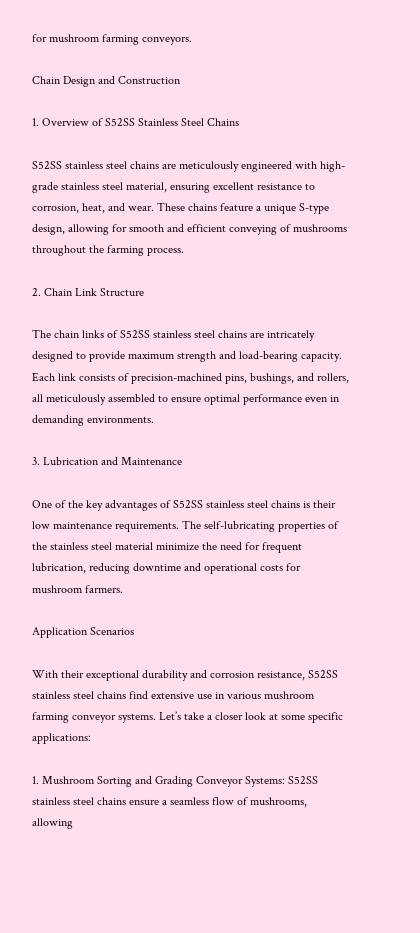for mushroom farming conveyors.

Chain Design and Construction

1. Overview of S52SS Stainless Steel Chains

S52SS stainless steel chains are meticulously engineered with high-grade stainless steel material, ensuring excellent resistance to corrosion, heat, and wear. These chains feature a unique S-type design, allowing for smooth and efficient conveying of mushrooms throughout the farming process.

2. Chain Link Structure

The chain links of S52SS stainless steel chains are intricately designed to provide maximum strength and load-bearing capacity. Each link consists of precision-machined pins, bushings, and rollers, all meticulously assembled to ensure optimal performance even in demanding environments.

3. Lubrication and Maintenance

One of the key advantages of S52SS stainless steel chains is their low maintenance requirements. The self-lubricating properties of the stainless steel material minimize the need for frequent lubrication, reducing downtime and operational costs for mushroom farmers.

Application Scenarios

With their exceptional durability and corrosion resistance, S52SS stainless steel chains find extensive use in various mushroom farming conveyor systems. Let’s take a closer look at some specific applications:

1. Mushroom Sorting and Grading Conveyor Systems: S52SS stainless steel chains ensure a seamless flow of mushrooms, allowing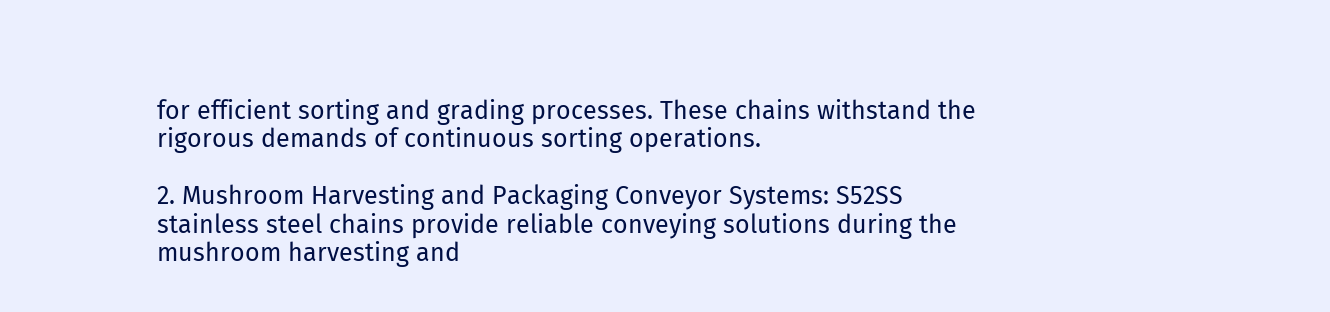for efficient sorting and grading processes. These chains withstand the rigorous demands of continuous sorting operations.

2. Mushroom Harvesting and Packaging Conveyor Systems: S52SS stainless steel chains provide reliable conveying solutions during the mushroom harvesting and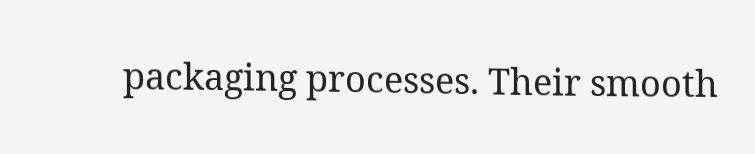packaging processes. Their smooth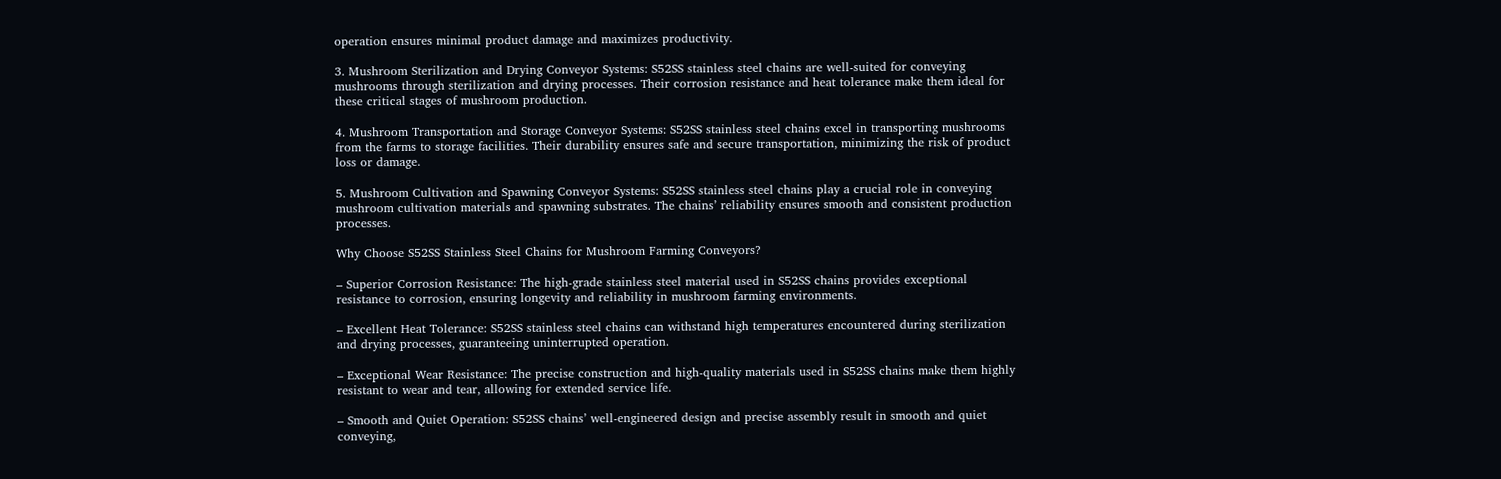operation ensures minimal product damage and maximizes productivity.

3. Mushroom Sterilization and Drying Conveyor Systems: S52SS stainless steel chains are well-suited for conveying mushrooms through sterilization and drying processes. Their corrosion resistance and heat tolerance make them ideal for these critical stages of mushroom production.

4. Mushroom Transportation and Storage Conveyor Systems: S52SS stainless steel chains excel in transporting mushrooms from the farms to storage facilities. Their durability ensures safe and secure transportation, minimizing the risk of product loss or damage.

5. Mushroom Cultivation and Spawning Conveyor Systems: S52SS stainless steel chains play a crucial role in conveying mushroom cultivation materials and spawning substrates. The chains’ reliability ensures smooth and consistent production processes.

Why Choose S52SS Stainless Steel Chains for Mushroom Farming Conveyors?

– Superior Corrosion Resistance: The high-grade stainless steel material used in S52SS chains provides exceptional resistance to corrosion, ensuring longevity and reliability in mushroom farming environments.

– Excellent Heat Tolerance: S52SS stainless steel chains can withstand high temperatures encountered during sterilization and drying processes, guaranteeing uninterrupted operation.

– Exceptional Wear Resistance: The precise construction and high-quality materials used in S52SS chains make them highly resistant to wear and tear, allowing for extended service life.

– Smooth and Quiet Operation: S52SS chains’ well-engineered design and precise assembly result in smooth and quiet conveying,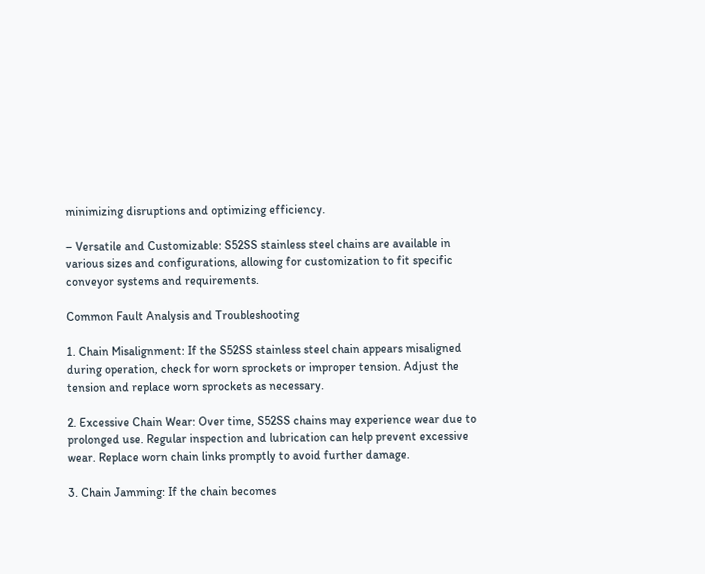minimizing disruptions and optimizing efficiency.

– Versatile and Customizable: S52SS stainless steel chains are available in various sizes and configurations, allowing for customization to fit specific conveyor systems and requirements.

Common Fault Analysis and Troubleshooting

1. Chain Misalignment: If the S52SS stainless steel chain appears misaligned during operation, check for worn sprockets or improper tension. Adjust the tension and replace worn sprockets as necessary.

2. Excessive Chain Wear: Over time, S52SS chains may experience wear due to prolonged use. Regular inspection and lubrication can help prevent excessive wear. Replace worn chain links promptly to avoid further damage.

3. Chain Jamming: If the chain becomes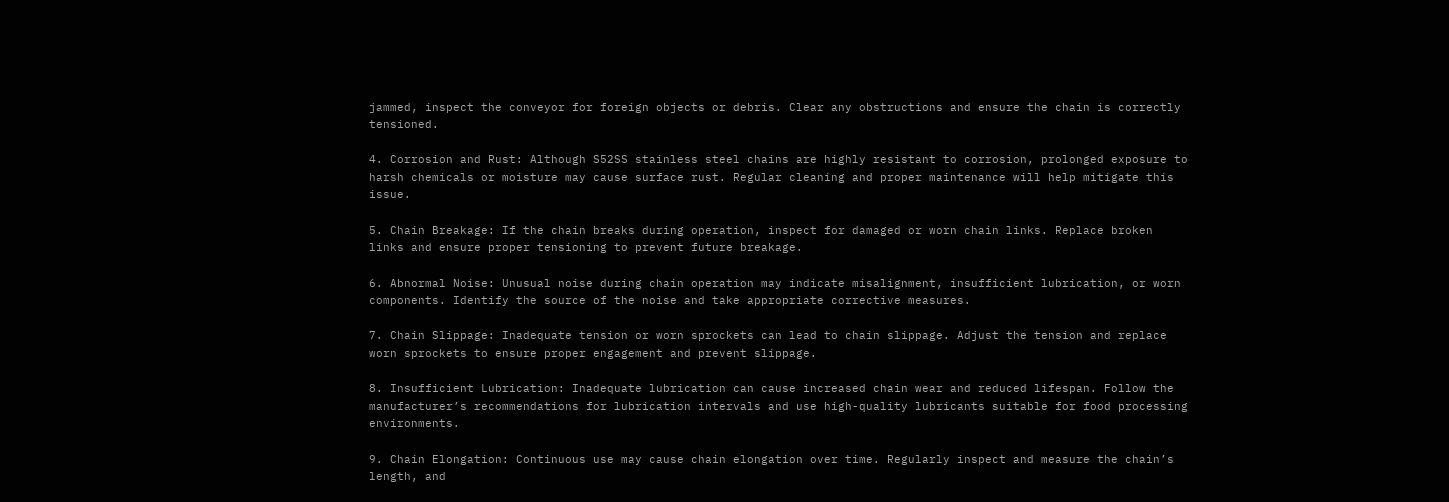jammed, inspect the conveyor for foreign objects or debris. Clear any obstructions and ensure the chain is correctly tensioned.

4. Corrosion and Rust: Although S52SS stainless steel chains are highly resistant to corrosion, prolonged exposure to harsh chemicals or moisture may cause surface rust. Regular cleaning and proper maintenance will help mitigate this issue.

5. Chain Breakage: If the chain breaks during operation, inspect for damaged or worn chain links. Replace broken links and ensure proper tensioning to prevent future breakage.

6. Abnormal Noise: Unusual noise during chain operation may indicate misalignment, insufficient lubrication, or worn components. Identify the source of the noise and take appropriate corrective measures.

7. Chain Slippage: Inadequate tension or worn sprockets can lead to chain slippage. Adjust the tension and replace worn sprockets to ensure proper engagement and prevent slippage.

8. Insufficient Lubrication: Inadequate lubrication can cause increased chain wear and reduced lifespan. Follow the manufacturer’s recommendations for lubrication intervals and use high-quality lubricants suitable for food processing environments.

9. Chain Elongation: Continuous use may cause chain elongation over time. Regularly inspect and measure the chain’s length, and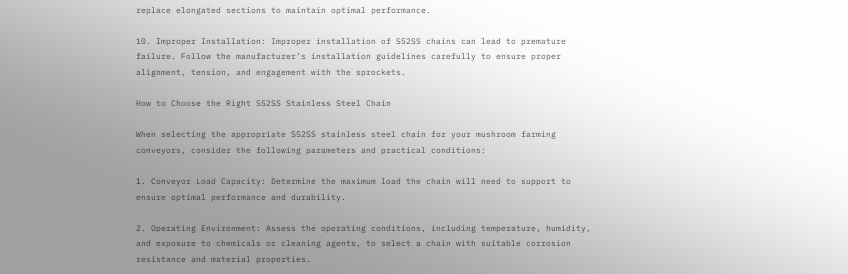replace elongated sections to maintain optimal performance.

10. Improper Installation: Improper installation of S52SS chains can lead to premature failure. Follow the manufacturer’s installation guidelines carefully to ensure proper alignment, tension, and engagement with the sprockets.

How to Choose the Right S52SS Stainless Steel Chain

When selecting the appropriate S52SS stainless steel chain for your mushroom farming conveyors, consider the following parameters and practical conditions:

1. Conveyor Load Capacity: Determine the maximum load the chain will need to support to ensure optimal performance and durability.

2. Operating Environment: Assess the operating conditions, including temperature, humidity, and exposure to chemicals or cleaning agents, to select a chain with suitable corrosion resistance and material properties.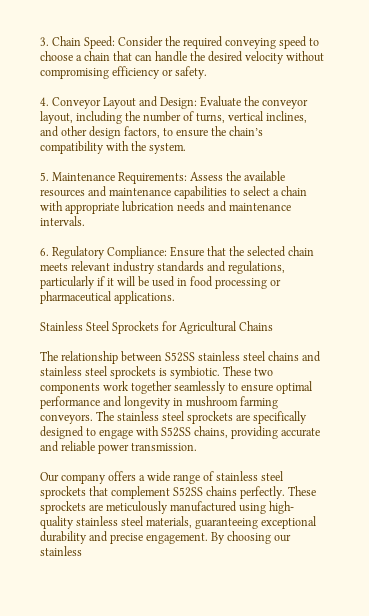3. Chain Speed: Consider the required conveying speed to choose a chain that can handle the desired velocity without compromising efficiency or safety.

4. Conveyor Layout and Design: Evaluate the conveyor layout, including the number of turns, vertical inclines, and other design factors, to ensure the chain’s compatibility with the system.

5. Maintenance Requirements: Assess the available resources and maintenance capabilities to select a chain with appropriate lubrication needs and maintenance intervals.

6. Regulatory Compliance: Ensure that the selected chain meets relevant industry standards and regulations, particularly if it will be used in food processing or pharmaceutical applications.

Stainless Steel Sprockets for Agricultural Chains

The relationship between S52SS stainless steel chains and stainless steel sprockets is symbiotic. These two components work together seamlessly to ensure optimal performance and longevity in mushroom farming conveyors. The stainless steel sprockets are specifically designed to engage with S52SS chains, providing accurate and reliable power transmission.

Our company offers a wide range of stainless steel sprockets that complement S52SS chains perfectly. These sprockets are meticulously manufactured using high-quality stainless steel materials, guaranteeing exceptional durability and precise engagement. By choosing our stainless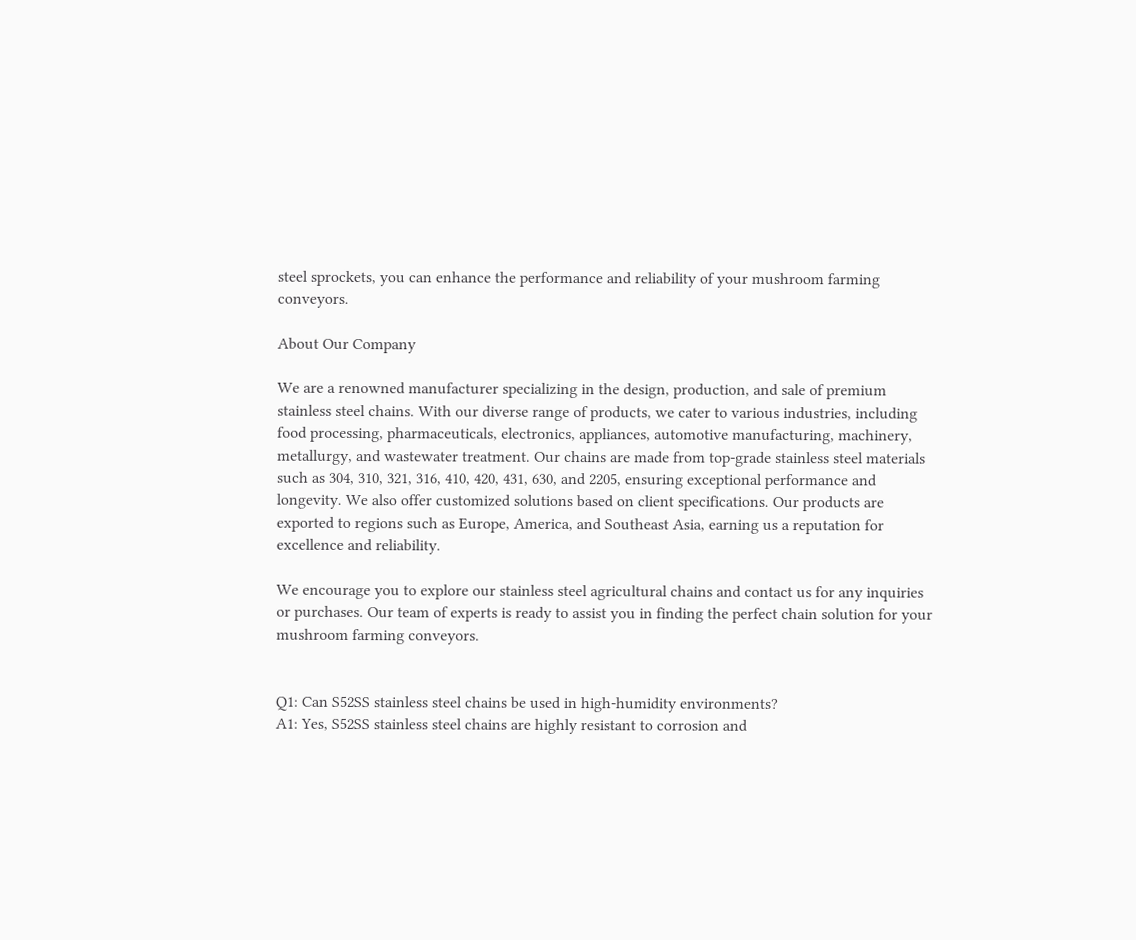steel sprockets, you can enhance the performance and reliability of your mushroom farming conveyors.

About Our Company

We are a renowned manufacturer specializing in the design, production, and sale of premium stainless steel chains. With our diverse range of products, we cater to various industries, including food processing, pharmaceuticals, electronics, appliances, automotive manufacturing, machinery, metallurgy, and wastewater treatment. Our chains are made from top-grade stainless steel materials such as 304, 310, 321, 316, 410, 420, 431, 630, and 2205, ensuring exceptional performance and longevity. We also offer customized solutions based on client specifications. Our products are exported to regions such as Europe, America, and Southeast Asia, earning us a reputation for excellence and reliability.

We encourage you to explore our stainless steel agricultural chains and contact us for any inquiries or purchases. Our team of experts is ready to assist you in finding the perfect chain solution for your mushroom farming conveyors.


Q1: Can S52SS stainless steel chains be used in high-humidity environments?
A1: Yes, S52SS stainless steel chains are highly resistant to corrosion and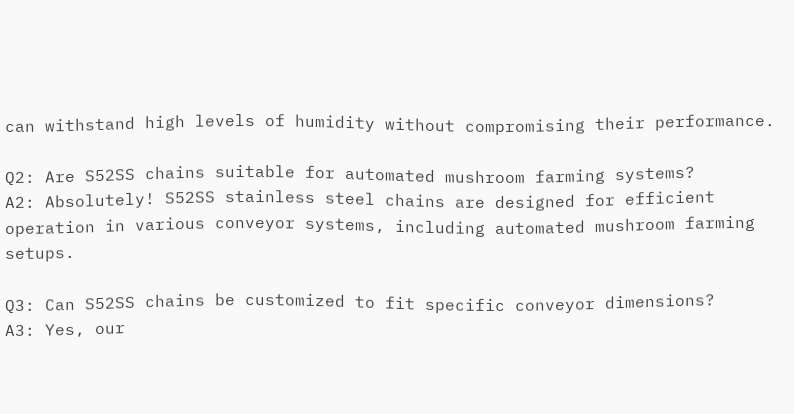can withstand high levels of humidity without compromising their performance.

Q2: Are S52SS chains suitable for automated mushroom farming systems?
A2: Absolutely! S52SS stainless steel chains are designed for efficient operation in various conveyor systems, including automated mushroom farming setups.

Q3: Can S52SS chains be customized to fit specific conveyor dimensions?
A3: Yes, our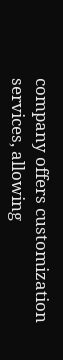company offers customization services, allowing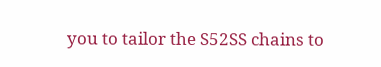you to tailor the S52SS chains to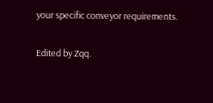your specific conveyor requirements.

Edited by Zqq.